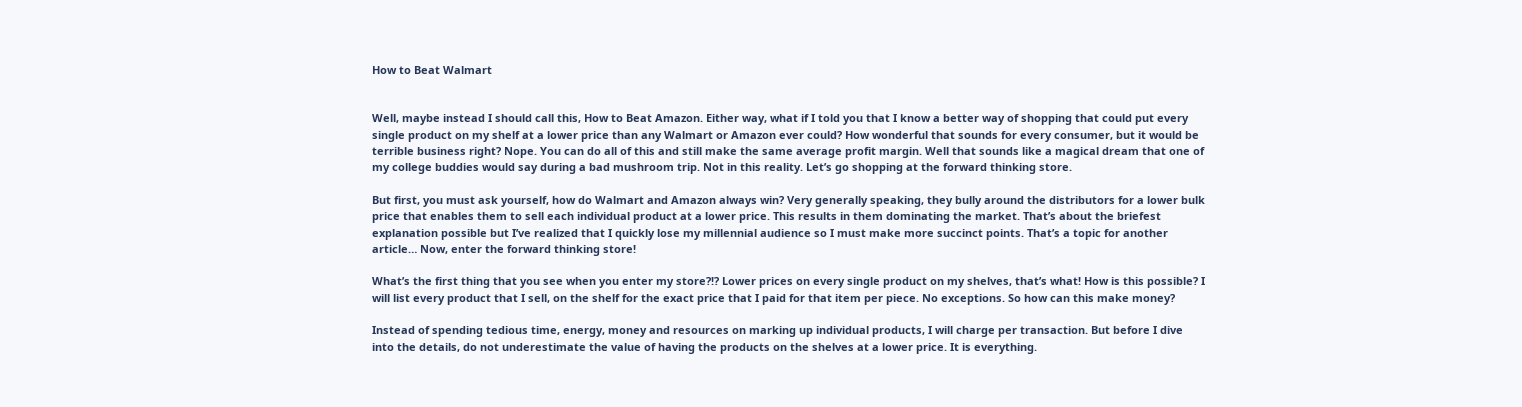How to Beat Walmart


Well, maybe instead I should call this, How to Beat Amazon. Either way, what if I told you that I know a better way of shopping that could put every single product on my shelf at a lower price than any Walmart or Amazon ever could? How wonderful that sounds for every consumer, but it would be terrible business right? Nope. You can do all of this and still make the same average profit margin. Well that sounds like a magical dream that one of my college buddies would say during a bad mushroom trip. Not in this reality. Let’s go shopping at the forward thinking store.

But first, you must ask yourself, how do Walmart and Amazon always win? Very generally speaking, they bully around the distributors for a lower bulk price that enables them to sell each individual product at a lower price. This results in them dominating the market. That’s about the briefest explanation possible but I’ve realized that I quickly lose my millennial audience so I must make more succinct points. That’s a topic for another article… Now, enter the forward thinking store!

What’s the first thing that you see when you enter my store?!? Lower prices on every single product on my shelves, that’s what! How is this possible? I will list every product that I sell, on the shelf for the exact price that I paid for that item per piece. No exceptions. So how can this make money?

Instead of spending tedious time, energy, money and resources on marking up individual products, I will charge per transaction. But before I dive into the details, do not underestimate the value of having the products on the shelves at a lower price. It is everything.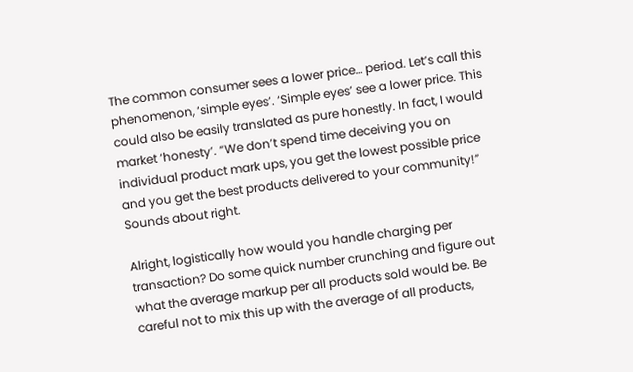The common consumer sees a lower price… period. Let’s call this phenomenon, ‘simple eyes’. ‘Simple eyes’ see a lower price. This could also be easily translated as pure honestly. In fact, I would market ‘honesty’. “We don’t spend time deceiving you on individual product mark ups, you get the lowest possible price and you get the best products delivered to your community!” Sounds about right.

Alright, logistically how would you handle charging per transaction? Do some quick number crunching and figure out what the average markup per all products sold would be. Be careful not to mix this up with the average of all products,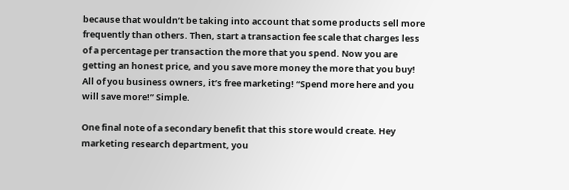because that wouldn’t be taking into account that some products sell more frequently than others. Then, start a transaction fee scale that charges less of a percentage per transaction the more that you spend. Now you are getting an honest price, and you save more money the more that you buy! All of you business owners, it’s free marketing! “Spend more here and you will save more!” Simple.

One final note of a secondary benefit that this store would create. Hey marketing research department, you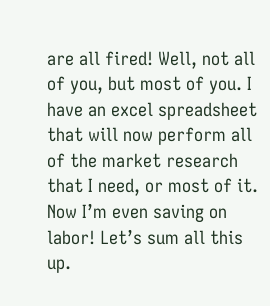are all fired! Well, not all of you, but most of you. I have an excel spreadsheet that will now perform all of the market research that I need, or most of it. Now I’m even saving on labor! Let’s sum all this up.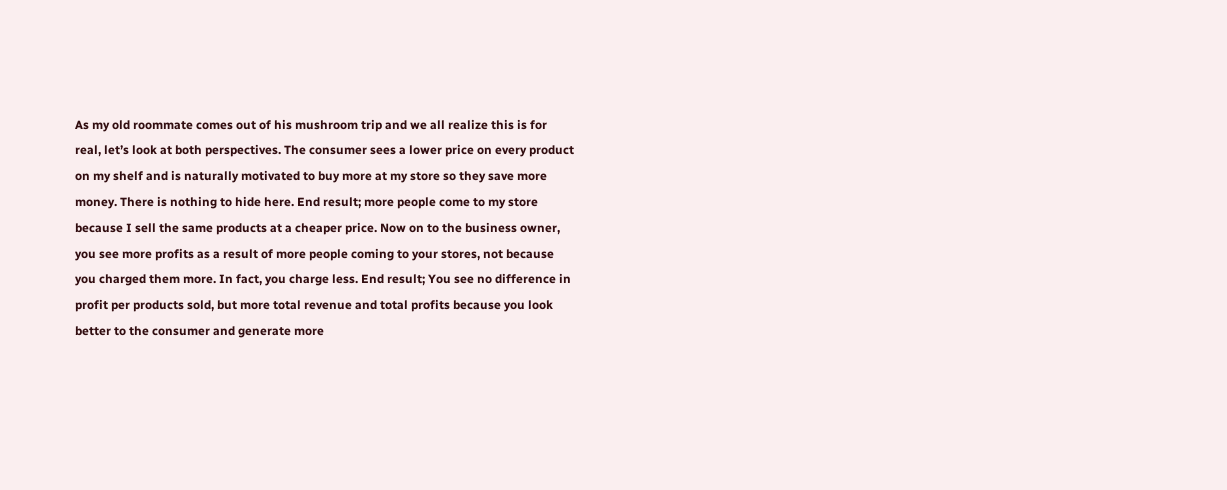As my old roommate comes out of his mushroom trip and we all realize this is for real, let’s look at both perspectives. The consumer sees a lower price on every product on my shelf and is naturally motivated to buy more at my store so they save more money. There is nothing to hide here. End result; more people come to my store because I sell the same products at a cheaper price. Now on to the business owner, you see more profits as a result of more people coming to your stores, not because you charged them more. In fact, you charge less. End result; You see no difference in profit per products sold, but more total revenue and total profits because you look better to the consumer and generate more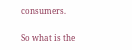consumers.

So what is the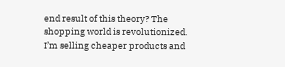end result of this theory? The shopping world is revolutionized. I’m selling cheaper products and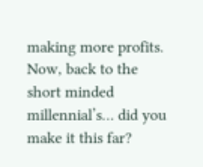making more profits. Now, back to the short minded millennial’s… did you make it this far?